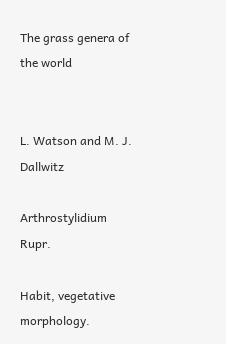The grass genera of the world


L. Watson and M. J. Dallwitz

Arthrostylidium Rupr.

Habit, vegetative morphology.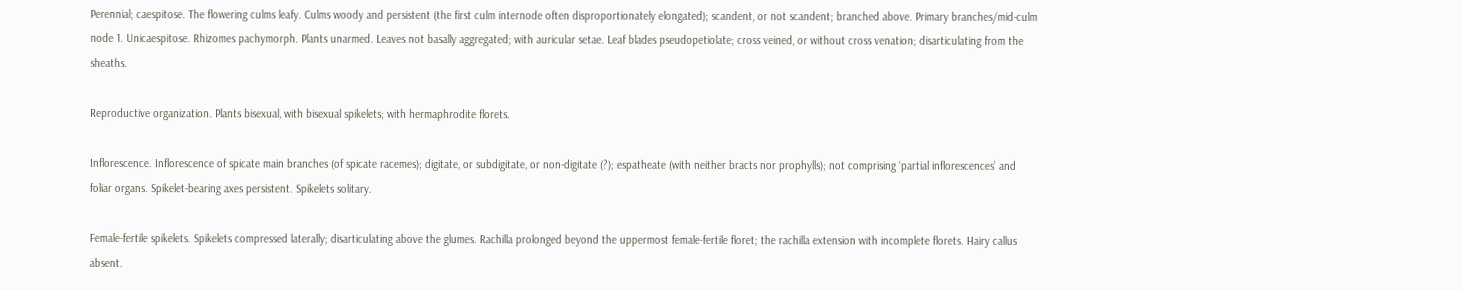Perennial; caespitose. The flowering culms leafy. Culms woody and persistent (the first culm internode often disproportionately elongated); scandent, or not scandent; branched above. Primary branches/mid-culm node 1. Unicaespitose. Rhizomes pachymorph. Plants unarmed. Leaves not basally aggregated; with auricular setae. Leaf blades pseudopetiolate; cross veined, or without cross venation; disarticulating from the sheaths.

Reproductive organization. Plants bisexual, with bisexual spikelets; with hermaphrodite florets.

Inflorescence. Inflorescence of spicate main branches (of spicate racemes); digitate, or subdigitate, or non-digitate (?); espatheate (with neither bracts nor prophylls); not comprising ‘partial inflorescences’ and foliar organs. Spikelet-bearing axes persistent. Spikelets solitary.

Female-fertile spikelets. Spikelets compressed laterally; disarticulating above the glumes. Rachilla prolonged beyond the uppermost female-fertile floret; the rachilla extension with incomplete florets. Hairy callus absent.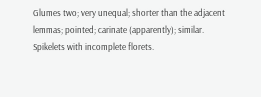Glumes two; very unequal; shorter than the adjacent lemmas; pointed; carinate (apparently); similar. Spikelets with incomplete florets.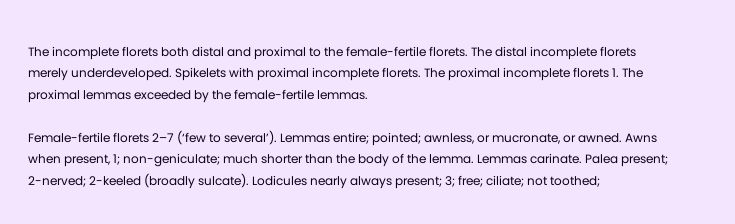The incomplete florets both distal and proximal to the female-fertile florets. The distal incomplete florets merely underdeveloped. Spikelets with proximal incomplete florets. The proximal incomplete florets 1. The proximal lemmas exceeded by the female-fertile lemmas.

Female-fertile florets 2–7 (‘few to several’). Lemmas entire; pointed; awnless, or mucronate, or awned. Awns when present, 1; non-geniculate; much shorter than the body of the lemma. Lemmas carinate. Palea present; 2-nerved; 2-keeled (broadly sulcate). Lodicules nearly always present; 3; free; ciliate; not toothed;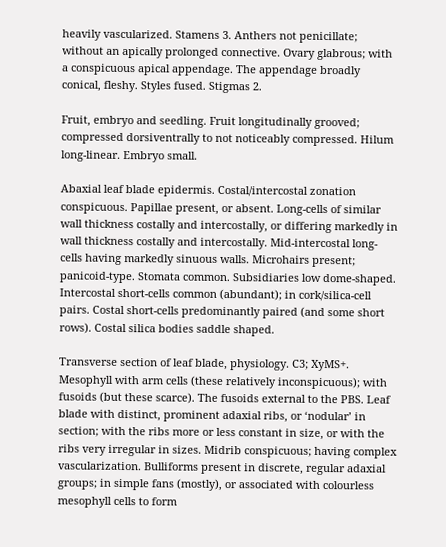heavily vascularized. Stamens 3. Anthers not penicillate; without an apically prolonged connective. Ovary glabrous; with a conspicuous apical appendage. The appendage broadly conical, fleshy. Styles fused. Stigmas 2.

Fruit, embryo and seedling. Fruit longitudinally grooved; compressed dorsiventrally to not noticeably compressed. Hilum long-linear. Embryo small.

Abaxial leaf blade epidermis. Costal/intercostal zonation conspicuous. Papillae present, or absent. Long-cells of similar wall thickness costally and intercostally, or differing markedly in wall thickness costally and intercostally. Mid-intercostal long-cells having markedly sinuous walls. Microhairs present; panicoid-type. Stomata common. Subsidiaries low dome-shaped. Intercostal short-cells common (abundant); in cork/silica-cell pairs. Costal short-cells predominantly paired (and some short rows). Costal silica bodies saddle shaped.

Transverse section of leaf blade, physiology. C3; XyMS+. Mesophyll with arm cells (these relatively inconspicuous); with fusoids (but these scarce). The fusoids external to the PBS. Leaf blade with distinct, prominent adaxial ribs, or ‘nodular’ in section; with the ribs more or less constant in size, or with the ribs very irregular in sizes. Midrib conspicuous; having complex vascularization. Bulliforms present in discrete, regular adaxial groups; in simple fans (mostly), or associated with colourless mesophyll cells to form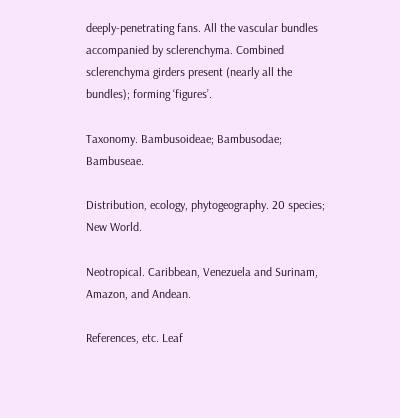deeply-penetrating fans. All the vascular bundles accompanied by sclerenchyma. Combined sclerenchyma girders present (nearly all the bundles); forming ‘figures’.

Taxonomy. Bambusoideae; Bambusodae; Bambuseae.

Distribution, ecology, phytogeography. 20 species; New World.

Neotropical. Caribbean, Venezuela and Surinam, Amazon, and Andean.

References, etc. Leaf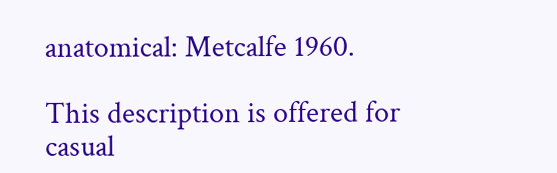anatomical: Metcalfe 1960.

This description is offered for casual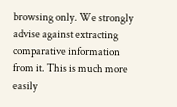browsing only. We strongly advise against extracting comparative information from it. This is much more easily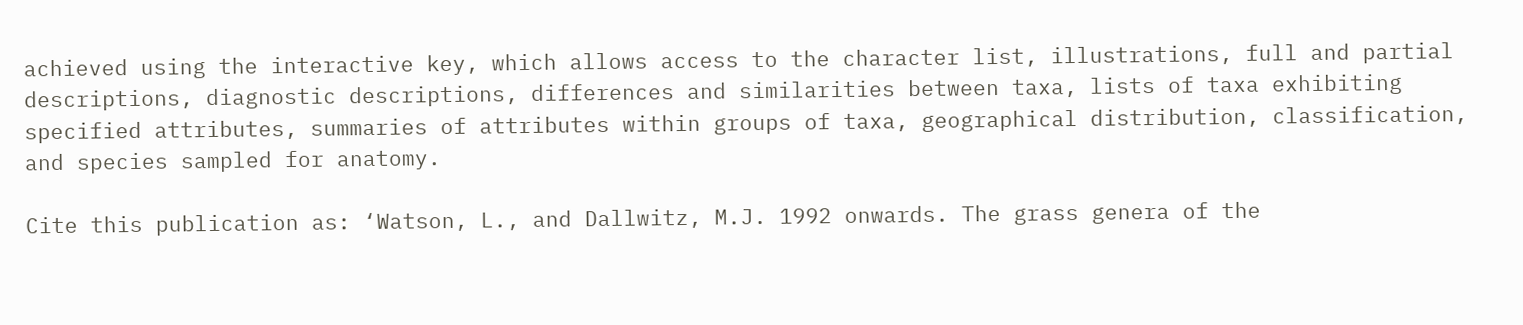achieved using the interactive key, which allows access to the character list, illustrations, full and partial descriptions, diagnostic descriptions, differences and similarities between taxa, lists of taxa exhibiting specified attributes, summaries of attributes within groups of taxa, geographical distribution, classification, and species sampled for anatomy.

Cite this publication as: ‘Watson, L., and Dallwitz, M.J. 1992 onwards. The grass genera of the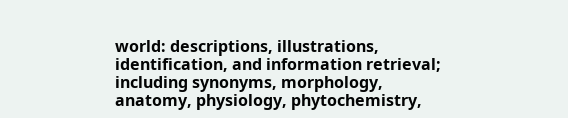world: descriptions, illustrations, identification, and information retrieval; including synonyms, morphology, anatomy, physiology, phytochemistry,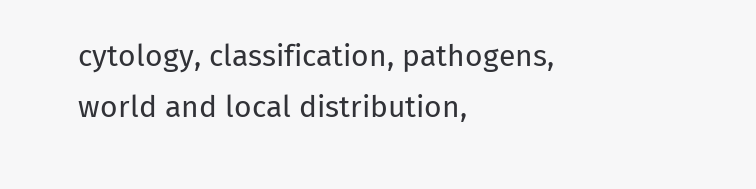cytology, classification, pathogens, world and local distribution,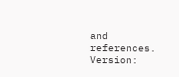and references. Version: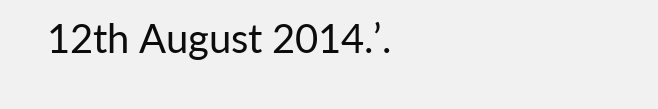12th August 2014.’.